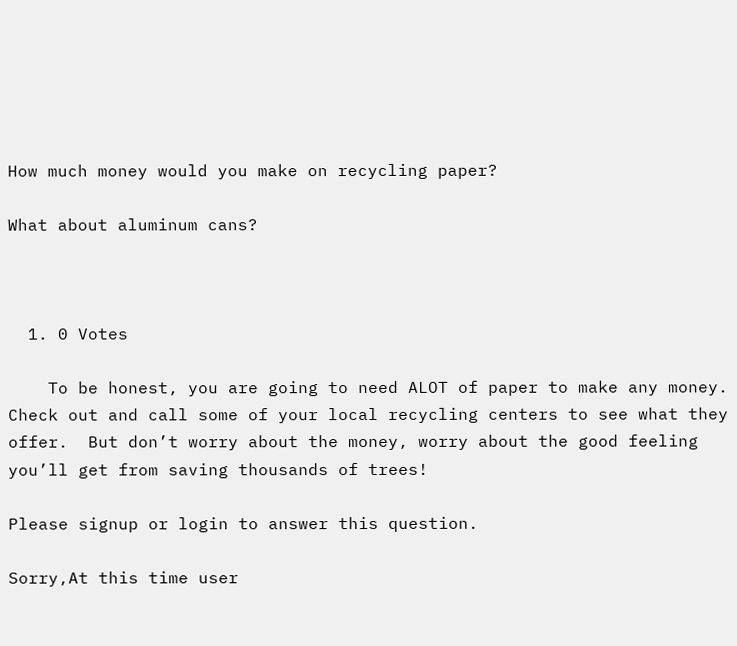How much money would you make on recycling paper?

What about aluminum cans?



  1. 0 Votes

    To be honest, you are going to need ALOT of paper to make any money.  Check out and call some of your local recycling centers to see what they offer.  But don’t worry about the money, worry about the good feeling you’ll get from saving thousands of trees!

Please signup or login to answer this question.

Sorry,At this time user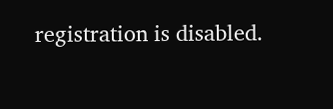registration is disabled.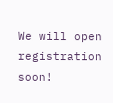We will open registration soon!